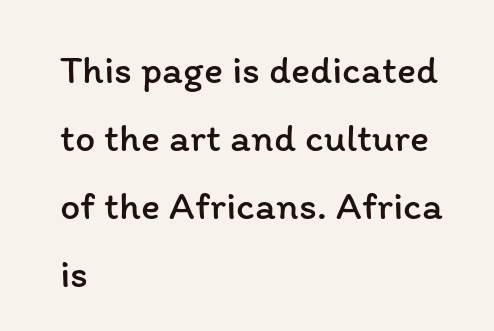This page is dedicated to the art and culture of the Africans. Africa is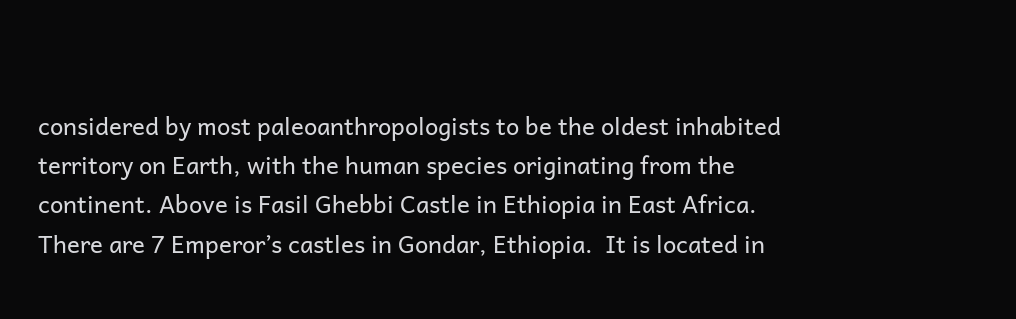considered by most paleoanthropologists to be the oldest inhabited territory on Earth, with the human species originating from the continent. Above is Fasil Ghebbi Castle in Ethiopia in East Africa. There are 7 Emperor’s castles in Gondar, Ethiopia.  It is located in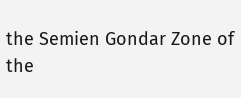the Semien Gondar Zone of the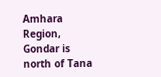Amhara Region, Gondar is north of Tana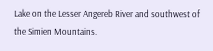Lake on the Lesser Angereb River and southwest of the Simien Mountains.